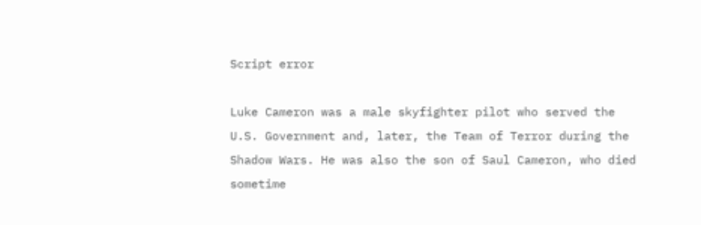Script error

Luke Cameron was a male skyfighter pilot who served the U.S. Government and, later, the Team of Terror during the Shadow Wars. He was also the son of Saul Cameron, who died sometime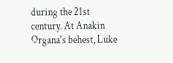during the 21st century. At Anakin Organa's behest, Luke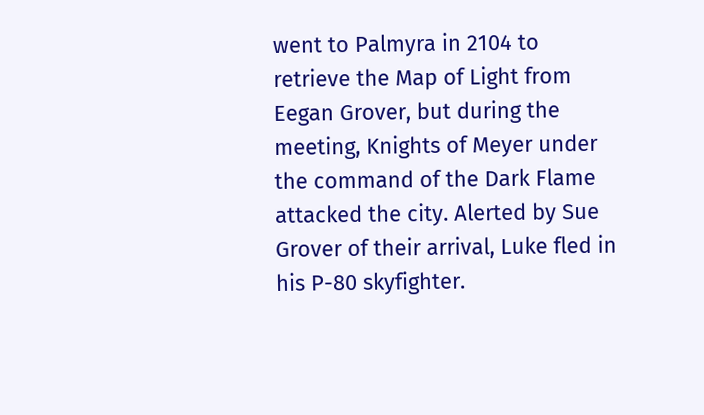went to Palmyra in 2104 to retrieve the Map of Light from Eegan Grover, but during the meeting, Knights of Meyer under the command of the Dark Flame attacked the city. Alerted by Sue Grover of their arrival, Luke fled in his P-80 skyfighter.